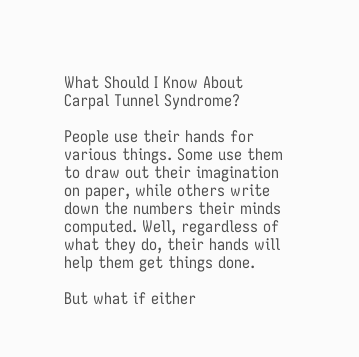What Should I Know About Carpal Tunnel Syndrome?

People use their hands for various things. Some use them to draw out their imagination on paper, while others write down the numbers their minds computed. Well, regardless of what they do, their hands will help them get things done.

But what if either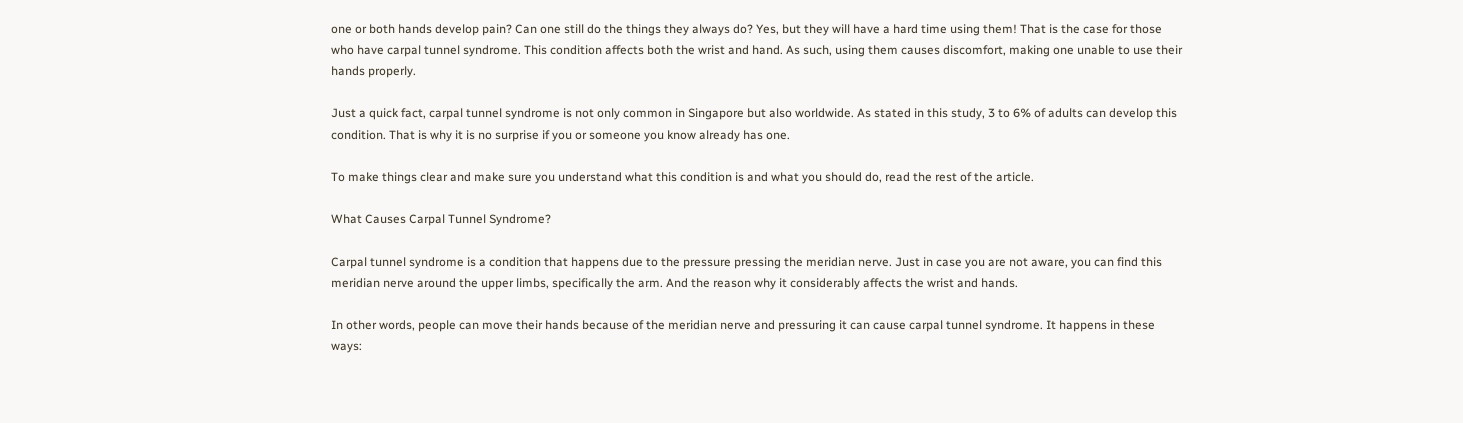one or both hands develop pain? Can one still do the things they always do? Yes, but they will have a hard time using them! That is the case for those who have carpal tunnel syndrome. This condition affects both the wrist and hand. As such, using them causes discomfort, making one unable to use their hands properly.

Just a quick fact, carpal tunnel syndrome is not only common in Singapore but also worldwide. As stated in this study, 3 to 6% of adults can develop this condition. That is why it is no surprise if you or someone you know already has one.

To make things clear and make sure you understand what this condition is and what you should do, read the rest of the article.

What Causes Carpal Tunnel Syndrome?

Carpal tunnel syndrome is a condition that happens due to the pressure pressing the meridian nerve. Just in case you are not aware, you can find this meridian nerve around the upper limbs, specifically the arm. And the reason why it considerably affects the wrist and hands.

In other words, people can move their hands because of the meridian nerve and pressuring it can cause carpal tunnel syndrome. It happens in these ways: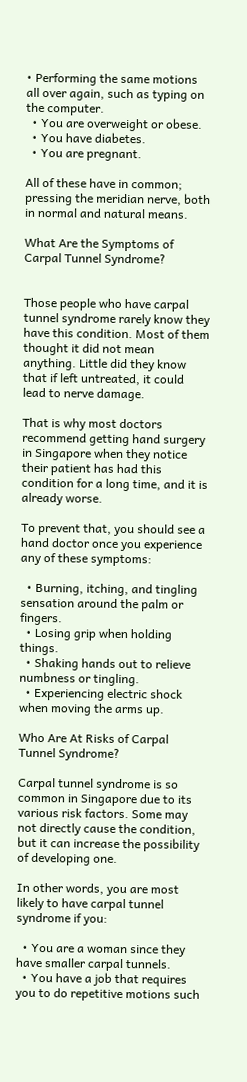• Performing the same motions all over again, such as typing on the computer.
  • You are overweight or obese.
  • You have diabetes.
  • You are pregnant.

All of these have in common; pressing the meridian nerve, both in normal and natural means.

What Are the Symptoms of Carpal Tunnel Syndrome?


Those people who have carpal tunnel syndrome rarely know they have this condition. Most of them thought it did not mean anything. Little did they know that if left untreated, it could lead to nerve damage.

That is why most doctors recommend getting hand surgery in Singapore when they notice their patient has had this condition for a long time, and it is already worse.

To prevent that, you should see a hand doctor once you experience any of these symptoms:

  • Burning, itching, and tingling sensation around the palm or fingers.
  • Losing grip when holding things.
  • Shaking hands out to relieve numbness or tingling.
  • Experiencing electric shock when moving the arms up.

Who Are At Risks of Carpal Tunnel Syndrome?

Carpal tunnel syndrome is so common in Singapore due to its various risk factors. Some may not directly cause the condition, but it can increase the possibility of developing one.

In other words, you are most likely to have carpal tunnel syndrome if you:

  • You are a woman since they have smaller carpal tunnels.
  • You have a job that requires you to do repetitive motions such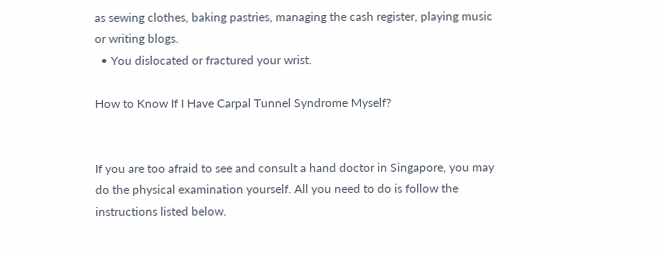as sewing clothes, baking pastries, managing the cash register, playing music or writing blogs.
  • You dislocated or fractured your wrist.

How to Know If I Have Carpal Tunnel Syndrome Myself?


If you are too afraid to see and consult a hand doctor in Singapore, you may do the physical examination yourself. All you need to do is follow the instructions listed below.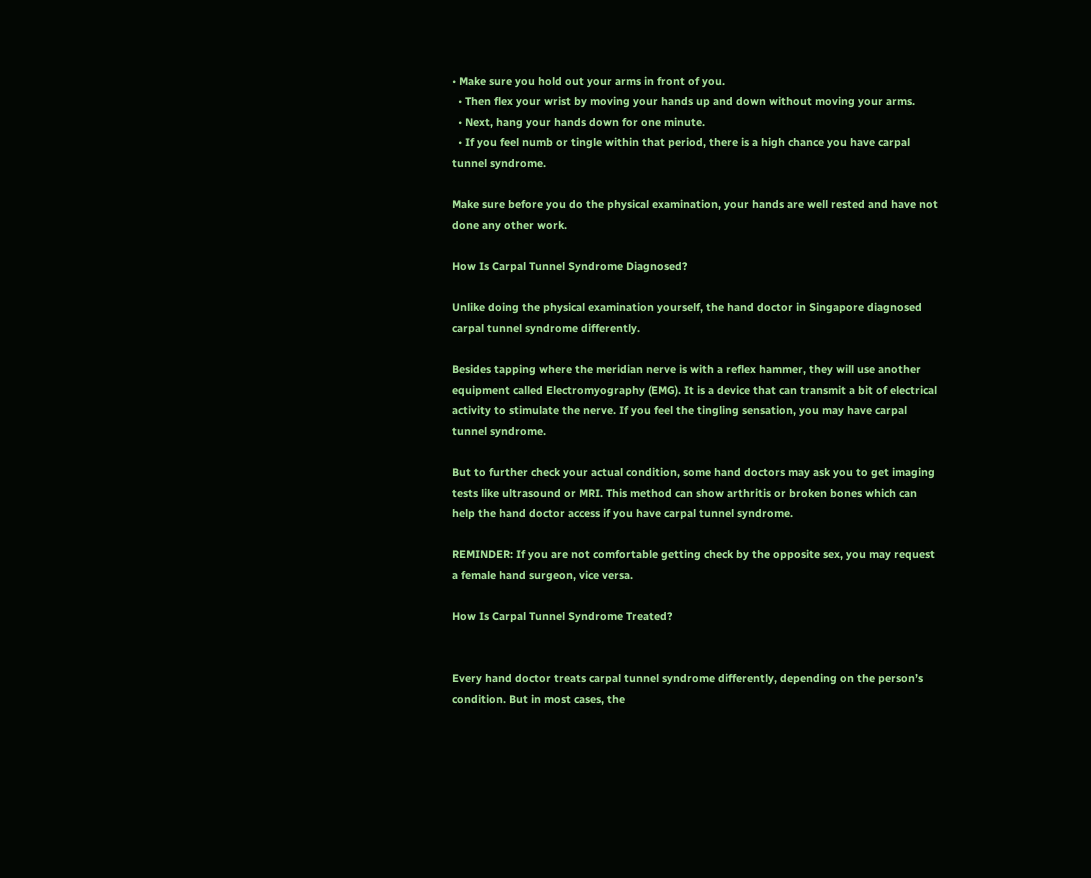• Make sure you hold out your arms in front of you.
  • Then flex your wrist by moving your hands up and down without moving your arms.
  • Next, hang your hands down for one minute.
  • If you feel numb or tingle within that period, there is a high chance you have carpal tunnel syndrome.

Make sure before you do the physical examination, your hands are well rested and have not done any other work.

How Is Carpal Tunnel Syndrome Diagnosed?

Unlike doing the physical examination yourself, the hand doctor in Singapore diagnosed carpal tunnel syndrome differently.

Besides tapping where the meridian nerve is with a reflex hammer, they will use another equipment called Electromyography (EMG). It is a device that can transmit a bit of electrical activity to stimulate the nerve. If you feel the tingling sensation, you may have carpal tunnel syndrome.

But to further check your actual condition, some hand doctors may ask you to get imaging tests like ultrasound or MRI. This method can show arthritis or broken bones which can help the hand doctor access if you have carpal tunnel syndrome.

REMINDER: If you are not comfortable getting check by the opposite sex, you may request a female hand surgeon, vice versa.

How Is Carpal Tunnel Syndrome Treated?


Every hand doctor treats carpal tunnel syndrome differently, depending on the person’s condition. But in most cases, the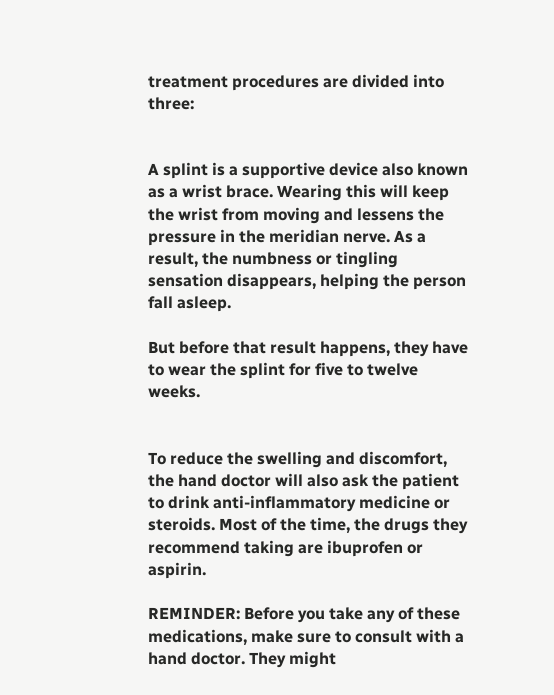treatment procedures are divided into three:


A splint is a supportive device also known as a wrist brace. Wearing this will keep the wrist from moving and lessens the pressure in the meridian nerve. As a result, the numbness or tingling sensation disappears, helping the person fall asleep.

But before that result happens, they have to wear the splint for five to twelve weeks.


To reduce the swelling and discomfort, the hand doctor will also ask the patient to drink anti-inflammatory medicine or steroids. Most of the time, the drugs they recommend taking are ibuprofen or aspirin.

REMINDER: Before you take any of these medications, make sure to consult with a hand doctor. They might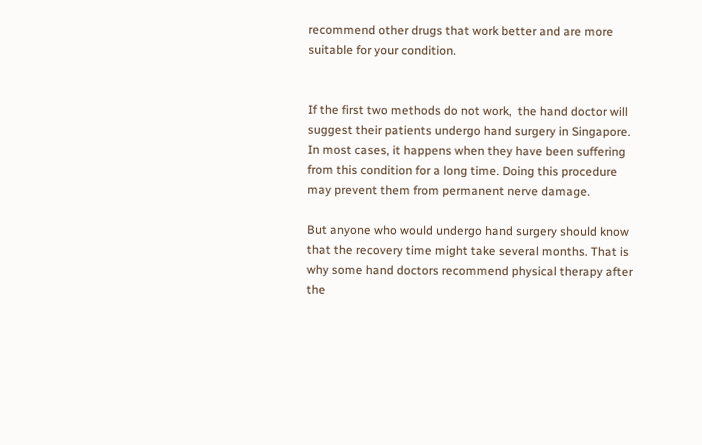recommend other drugs that work better and are more suitable for your condition.


If the first two methods do not work,  the hand doctor will suggest their patients undergo hand surgery in Singapore. In most cases, it happens when they have been suffering from this condition for a long time. Doing this procedure may prevent them from permanent nerve damage.

But anyone who would undergo hand surgery should know that the recovery time might take several months. That is why some hand doctors recommend physical therapy after the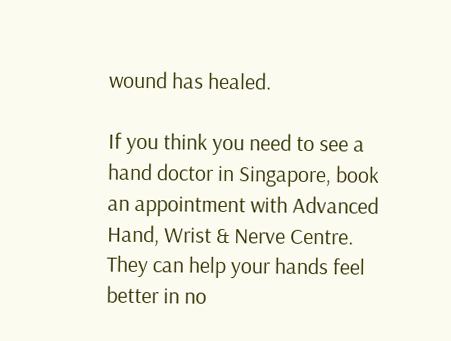wound has healed.

If you think you need to see a hand doctor in Singapore, book an appointment with Advanced Hand, Wrist & Nerve Centre. They can help your hands feel better in no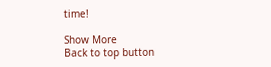time!

Show More
Back to top button